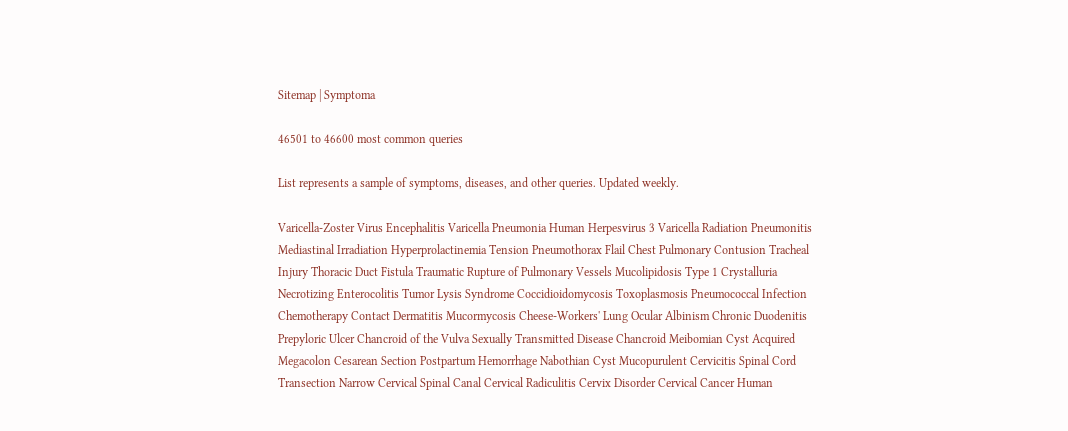Sitemap | Symptoma

46501 to 46600 most common queries

List represents a sample of symptoms, diseases, and other queries. Updated weekly.

Varicella-Zoster Virus Encephalitis Varicella Pneumonia Human Herpesvirus 3 Varicella Radiation Pneumonitis Mediastinal Irradiation Hyperprolactinemia Tension Pneumothorax Flail Chest Pulmonary Contusion Tracheal Injury Thoracic Duct Fistula Traumatic Rupture of Pulmonary Vessels Mucolipidosis Type 1 Crystalluria Necrotizing Enterocolitis Tumor Lysis Syndrome Coccidioidomycosis Toxoplasmosis Pneumococcal Infection Chemotherapy Contact Dermatitis Mucormycosis Cheese-Workers' Lung Ocular Albinism Chronic Duodenitis Prepyloric Ulcer Chancroid of the Vulva Sexually Transmitted Disease Chancroid Meibomian Cyst Acquired Megacolon Cesarean Section Postpartum Hemorrhage Nabothian Cyst Mucopurulent Cervicitis Spinal Cord Transection Narrow Cervical Spinal Canal Cervical Radiculitis Cervix Disorder Cervical Cancer Human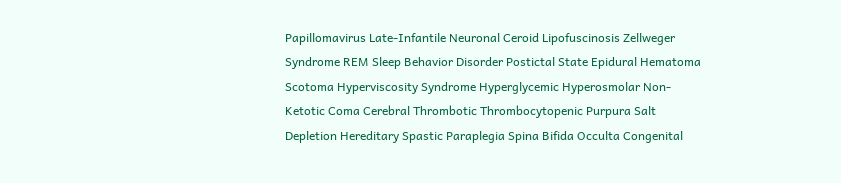Papillomavirus Late-Infantile Neuronal Ceroid Lipofuscinosis Zellweger Syndrome REM Sleep Behavior Disorder Postictal State Epidural Hematoma Scotoma Hyperviscosity Syndrome Hyperglycemic Hyperosmolar Non-Ketotic Coma Cerebral Thrombotic Thrombocytopenic Purpura Salt Depletion Hereditary Spastic Paraplegia Spina Bifida Occulta Congenital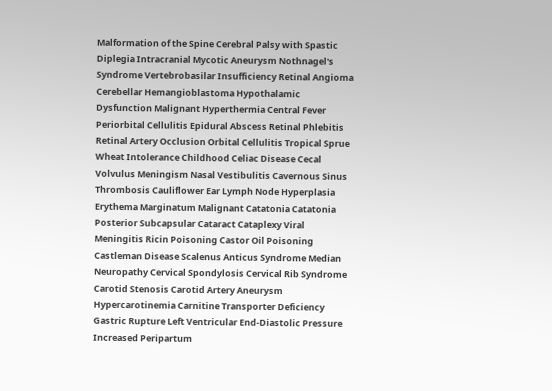Malformation of the Spine Cerebral Palsy with Spastic Diplegia Intracranial Mycotic Aneurysm Nothnagel's Syndrome Vertebrobasilar Insufficiency Retinal Angioma Cerebellar Hemangioblastoma Hypothalamic Dysfunction Malignant Hyperthermia Central Fever Periorbital Cellulitis Epidural Abscess Retinal Phlebitis Retinal Artery Occlusion Orbital Cellulitis Tropical Sprue Wheat Intolerance Childhood Celiac Disease Cecal Volvulus Meningism Nasal Vestibulitis Cavernous Sinus Thrombosis Cauliflower Ear Lymph Node Hyperplasia Erythema Marginatum Malignant Catatonia Catatonia Posterior Subcapsular Cataract Cataplexy Viral Meningitis Ricin Poisoning Castor Oil Poisoning Castleman Disease Scalenus Anticus Syndrome Median Neuropathy Cervical Spondylosis Cervical Rib Syndrome Carotid Stenosis Carotid Artery Aneurysm Hypercarotinemia Carnitine Transporter Deficiency Gastric Rupture Left Ventricular End-Diastolic Pressure Increased Peripartum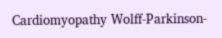Cardiomyopathy Wolff-Parkinson-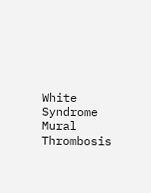White Syndrome Mural Thrombosis